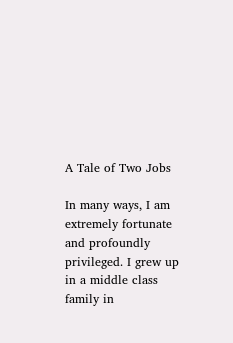A Tale of Two Jobs

In many ways, I am extremely fortunate and profoundly privileged. I grew up in a middle class family in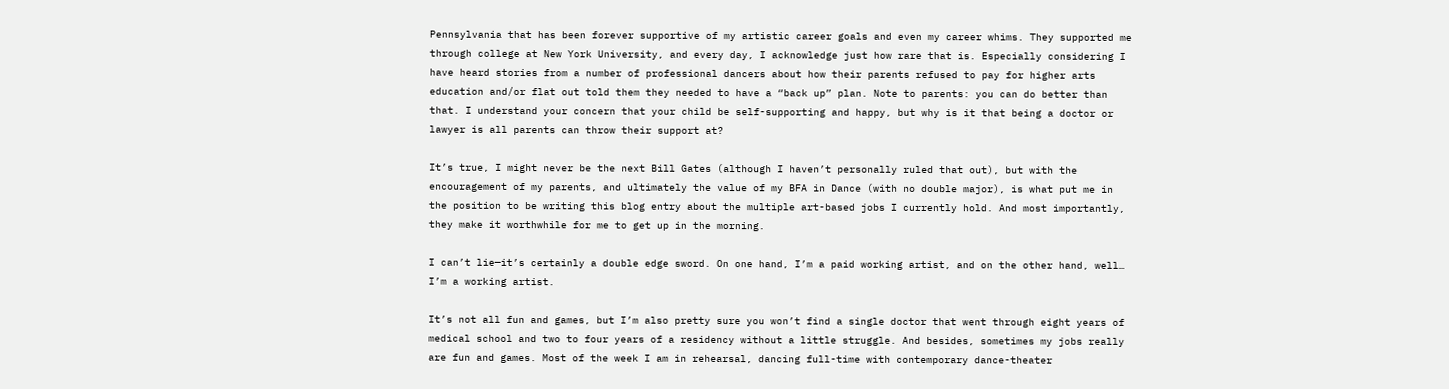Pennsylvania that has been forever supportive of my artistic career goals and even my career whims. They supported me through college at New York University, and every day, I acknowledge just how rare that is. Especially considering I have heard stories from a number of professional dancers about how their parents refused to pay for higher arts education and/or flat out told them they needed to have a “back up” plan. Note to parents: you can do better than that. I understand your concern that your child be self-supporting and happy, but why is it that being a doctor or lawyer is all parents can throw their support at?

It’s true, I might never be the next Bill Gates (although I haven’t personally ruled that out), but with the encouragement of my parents, and ultimately the value of my BFA in Dance (with no double major), is what put me in the position to be writing this blog entry about the multiple art-based jobs I currently hold. And most importantly, they make it worthwhile for me to get up in the morning.

I can’t lie—it’s certainly a double edge sword. On one hand, I’m a paid working artist, and on the other hand, well… I’m a working artist.

It’s not all fun and games, but I’m also pretty sure you won’t find a single doctor that went through eight years of medical school and two to four years of a residency without a little struggle. And besides, sometimes my jobs really are fun and games. Most of the week I am in rehearsal, dancing full-time with contemporary dance-theater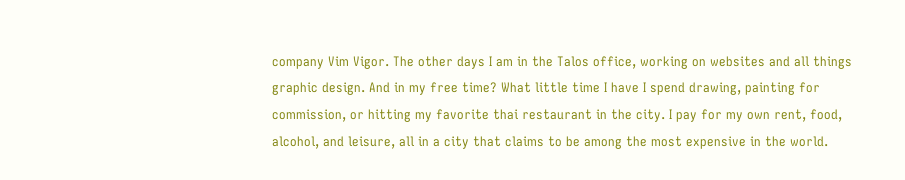company Vim Vigor. The other days I am in the Talos office, working on websites and all things graphic design. And in my free time? What little time I have I spend drawing, painting for commission, or hitting my favorite thai restaurant in the city. I pay for my own rent, food, alcohol, and leisure, all in a city that claims to be among the most expensive in the world.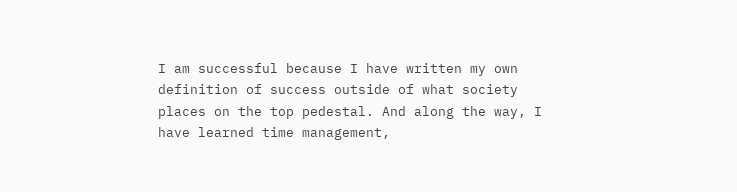I am successful because I have written my own definition of success outside of what society places on the top pedestal. And along the way, I have learned time management,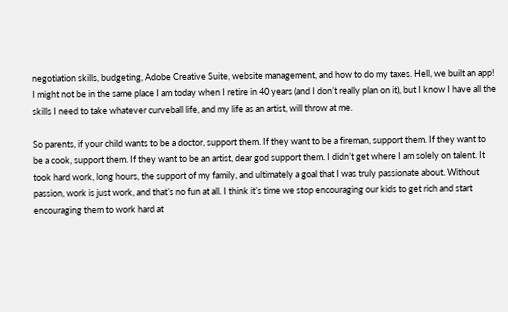negotiation skills, budgeting, Adobe Creative Suite, website management, and how to do my taxes. Hell, we built an app! I might not be in the same place I am today when I retire in 40 years (and I don’t really plan on it), but I know I have all the skills I need to take whatever curveball life, and my life as an artist, will throw at me.

So parents, if your child wants to be a doctor, support them. If they want to be a fireman, support them. If they want to be a cook, support them. If they want to be an artist, dear god support them. I didn’t get where I am solely on talent. It took hard work, long hours, the support of my family, and ultimately a goal that I was truly passionate about. Without passion, work is just work, and that’s no fun at all. I think it’s time we stop encouraging our kids to get rich and start encouraging them to work hard at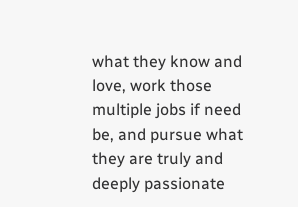what they know and love, work those multiple jobs if need be, and pursue what they are truly and deeply passionate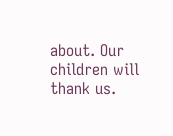about. Our children will thank us.